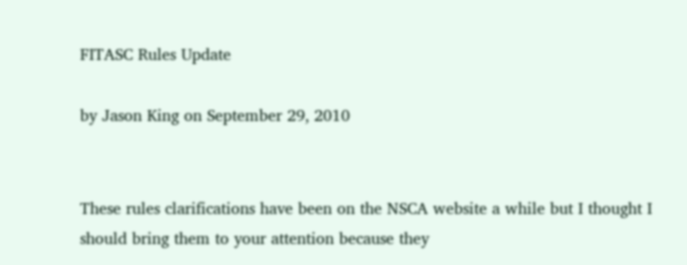FITASC Rules Update

by Jason King on September 29, 2010


These rules clarifications have been on the NSCA website a while but I thought I should bring them to your attention because they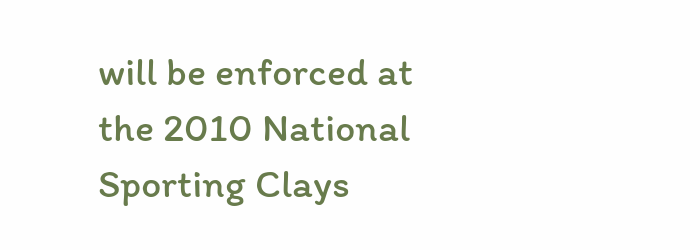will be enforced at the 2010 National Sporting Clays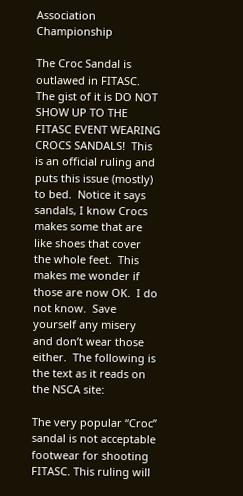Association Championship

The Croc Sandal is outlawed in FITASC.  The gist of it is DO NOT SHOW UP TO THE FITASC EVENT WEARING CROCS SANDALS!  This is an official ruling and puts this issue (mostly) to bed.  Notice it says sandals, I know Crocs makes some that are like shoes that cover the whole feet.  This makes me wonder if those are now OK.  I do not know.  Save yourself any misery and don’t wear those either.  The following is the text as it reads on the NSCA site:

The very popular “Croc” sandal is not acceptable footwear for shooting FITASC. This ruling will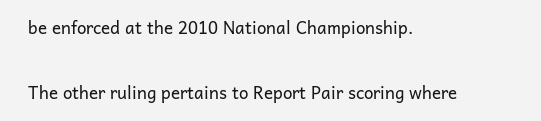be enforced at the 2010 National Championship.

The other ruling pertains to Report Pair scoring where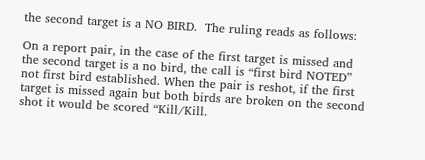the second target is a NO BIRD.  The ruling reads as follows:

On a report pair, in the case of the first target is missed and the second target is a no bird, the call is “first bird NOTED” not first bird established. When the pair is reshot, if the first target is missed again but both birds are broken on the second shot it would be scored “Kill/Kill.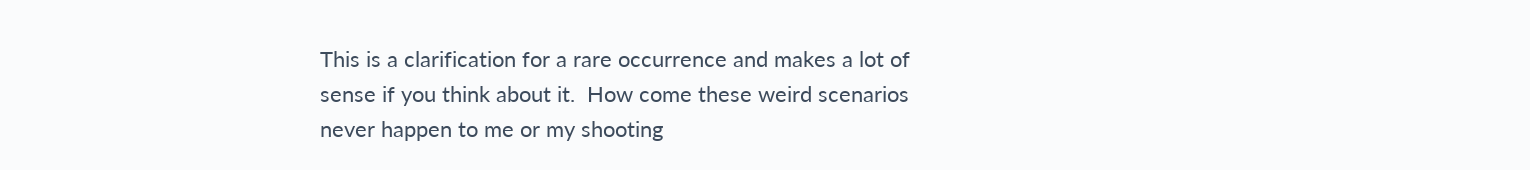This is a clarification for a rare occurrence and makes a lot of sense if you think about it.  How come these weird scenarios never happen to me or my shooting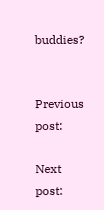buddies?


Previous post:

Next post: